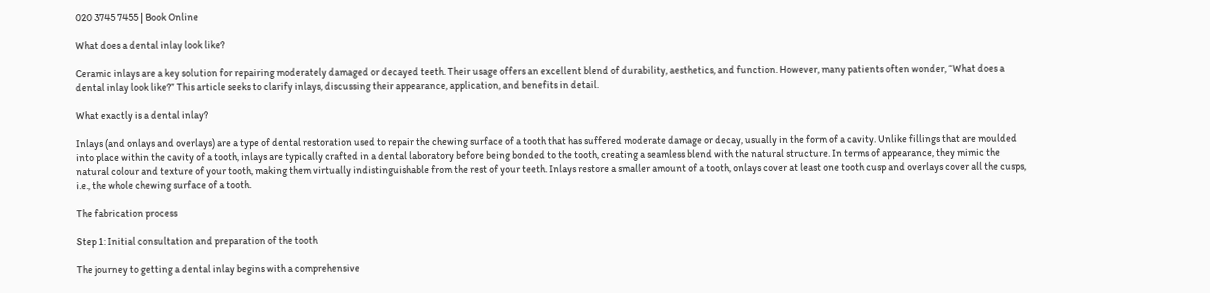020 3745 7455 | Book Online

What does a dental inlay look like?

Ceramic inlays are a key solution for repairing moderately damaged or decayed teeth. Their usage offers an excellent blend of durability, aesthetics, and function. However, many patients often wonder, “What does a dental inlay look like?” This article seeks to clarify inlays, discussing their appearance, application, and benefits in detail.

What exactly is a dental inlay?

Inlays (and onlays and overlays) are a type of dental restoration used to repair the chewing surface of a tooth that has suffered moderate damage or decay, usually in the form of a cavity. Unlike fillings that are moulded into place within the cavity of a tooth, inlays are typically crafted in a dental laboratory before being bonded to the tooth, creating a seamless blend with the natural structure. In terms of appearance, they mimic the natural colour and texture of your tooth, making them virtually indistinguishable from the rest of your teeth. Inlays restore a smaller amount of a tooth, onlays cover at least one tooth cusp and overlays cover all the cusps, i.e., the whole chewing surface of a tooth.

The fabrication process

Step 1: Initial consultation and preparation of the tooth

The journey to getting a dental inlay begins with a comprehensive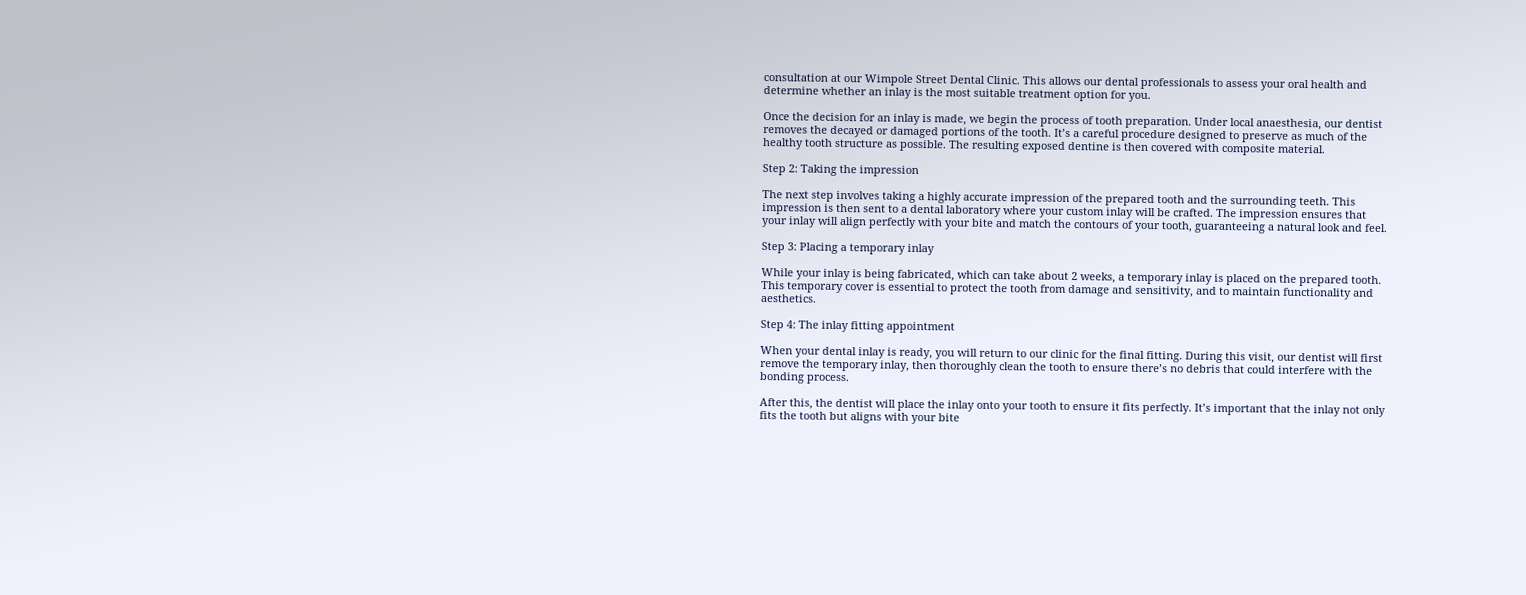consultation at our Wimpole Street Dental Clinic. This allows our dental professionals to assess your oral health and determine whether an inlay is the most suitable treatment option for you.

Once the decision for an inlay is made, we begin the process of tooth preparation. Under local anaesthesia, our dentist removes the decayed or damaged portions of the tooth. It’s a careful procedure designed to preserve as much of the healthy tooth structure as possible. The resulting exposed dentine is then covered with composite material.

Step 2: Taking the impression

The next step involves taking a highly accurate impression of the prepared tooth and the surrounding teeth. This impression is then sent to a dental laboratory where your custom inlay will be crafted. The impression ensures that your inlay will align perfectly with your bite and match the contours of your tooth, guaranteeing a natural look and feel.

Step 3: Placing a temporary inlay

While your inlay is being fabricated, which can take about 2 weeks, a temporary inlay is placed on the prepared tooth. This temporary cover is essential to protect the tooth from damage and sensitivity, and to maintain functionality and aesthetics.

Step 4: The inlay fitting appointment

When your dental inlay is ready, you will return to our clinic for the final fitting. During this visit, our dentist will first remove the temporary inlay, then thoroughly clean the tooth to ensure there’s no debris that could interfere with the bonding process.

After this, the dentist will place the inlay onto your tooth to ensure it fits perfectly. It’s important that the inlay not only fits the tooth but aligns with your bite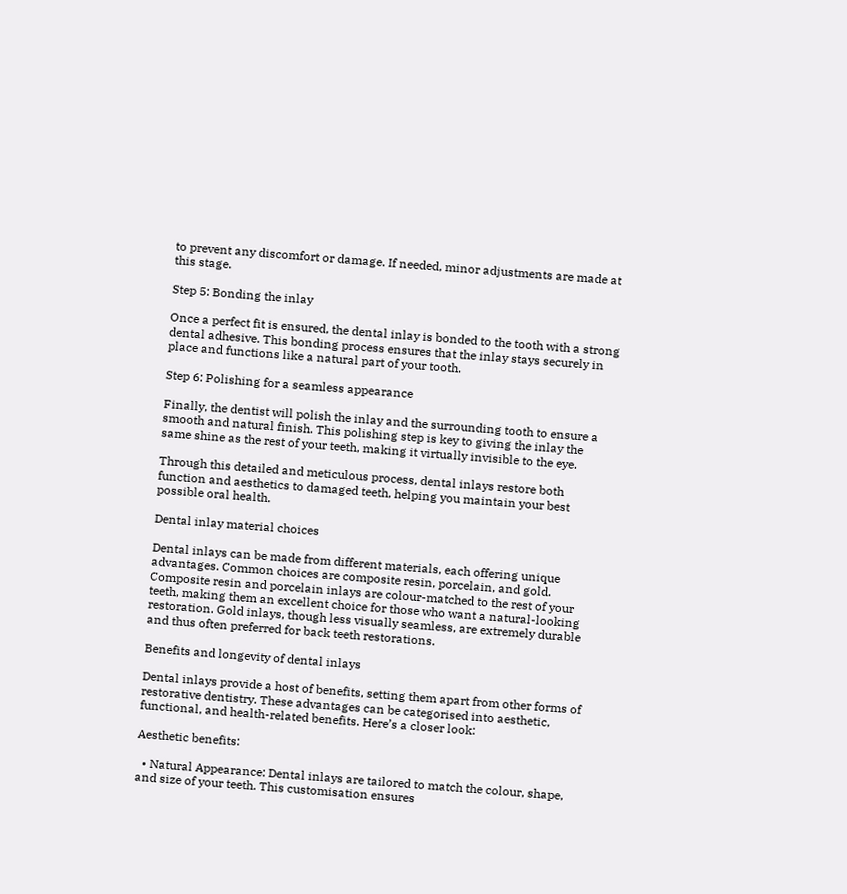to prevent any discomfort or damage. If needed, minor adjustments are made at this stage.

Step 5: Bonding the inlay

Once a perfect fit is ensured, the dental inlay is bonded to the tooth with a strong dental adhesive. This bonding process ensures that the inlay stays securely in place and functions like a natural part of your tooth.

Step 6: Polishing for a seamless appearance

Finally, the dentist will polish the inlay and the surrounding tooth to ensure a smooth and natural finish. This polishing step is key to giving the inlay the same shine as the rest of your teeth, making it virtually invisible to the eye.

Through this detailed and meticulous process, dental inlays restore both function and aesthetics to damaged teeth, helping you maintain your best possible oral health.

Dental inlay material choices

Dental inlays can be made from different materials, each offering unique advantages. Common choices are composite resin, porcelain, and gold. Composite resin and porcelain inlays are colour-matched to the rest of your teeth, making them an excellent choice for those who want a natural-looking restoration. Gold inlays, though less visually seamless, are extremely durable and thus often preferred for back teeth restorations.

Benefits and longevity of dental inlays

Dental inlays provide a host of benefits, setting them apart from other forms of restorative dentistry. These advantages can be categorised into aesthetic, functional, and health-related benefits. Here’s a closer look:

Aesthetic benefits:

  • Natural Appearance: Dental inlays are tailored to match the colour, shape, and size of your teeth. This customisation ensures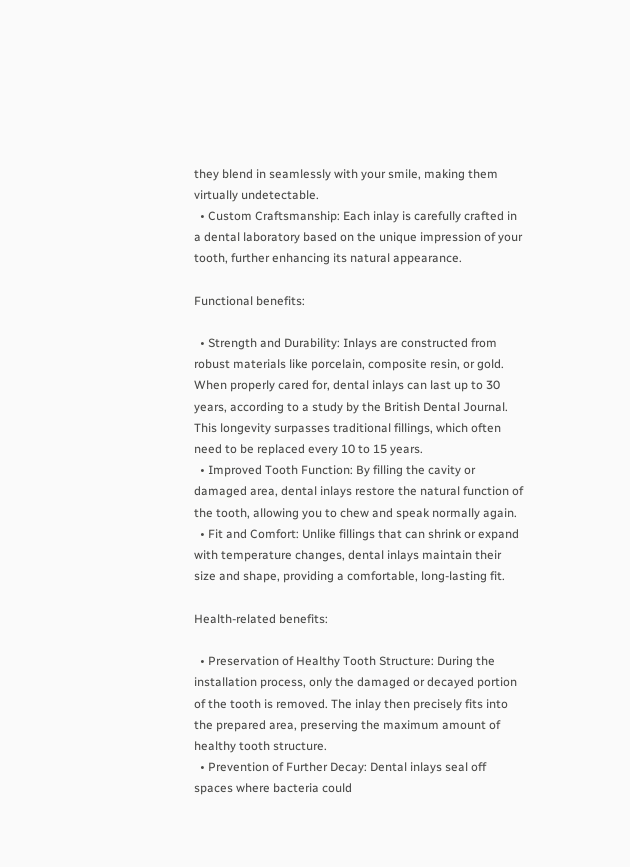they blend in seamlessly with your smile, making them virtually undetectable.
  • Custom Craftsmanship: Each inlay is carefully crafted in a dental laboratory based on the unique impression of your tooth, further enhancing its natural appearance.

Functional benefits:

  • Strength and Durability: Inlays are constructed from robust materials like porcelain, composite resin, or gold. When properly cared for, dental inlays can last up to 30 years, according to a study by the British Dental Journal. This longevity surpasses traditional fillings, which often need to be replaced every 10 to 15 years.
  • Improved Tooth Function: By filling the cavity or damaged area, dental inlays restore the natural function of the tooth, allowing you to chew and speak normally again.
  • Fit and Comfort: Unlike fillings that can shrink or expand with temperature changes, dental inlays maintain their size and shape, providing a comfortable, long-lasting fit.

Health-related benefits:

  • Preservation of Healthy Tooth Structure: During the installation process, only the damaged or decayed portion of the tooth is removed. The inlay then precisely fits into the prepared area, preserving the maximum amount of healthy tooth structure.
  • Prevention of Further Decay: Dental inlays seal off spaces where bacteria could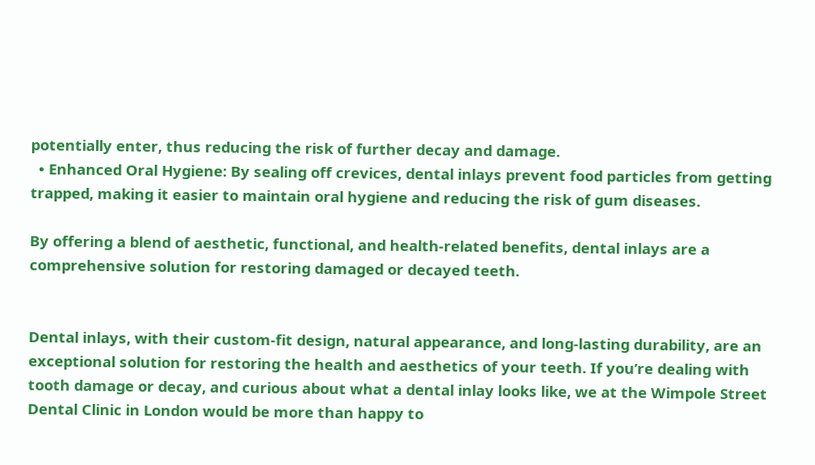potentially enter, thus reducing the risk of further decay and damage.
  • Enhanced Oral Hygiene: By sealing off crevices, dental inlays prevent food particles from getting trapped, making it easier to maintain oral hygiene and reducing the risk of gum diseases.

By offering a blend of aesthetic, functional, and health-related benefits, dental inlays are a comprehensive solution for restoring damaged or decayed teeth.


Dental inlays, with their custom-fit design, natural appearance, and long-lasting durability, are an exceptional solution for restoring the health and aesthetics of your teeth. If you’re dealing with tooth damage or decay, and curious about what a dental inlay looks like, we at the Wimpole Street Dental Clinic in London would be more than happy to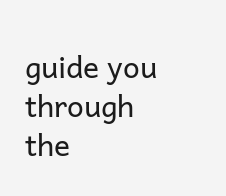guide you through the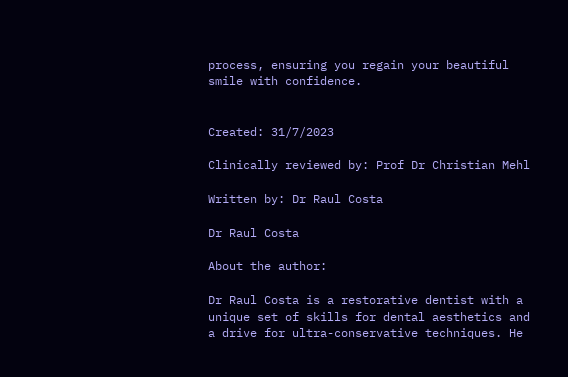process, ensuring you regain your beautiful smile with confidence.


Created: 31/7/2023

Clinically reviewed by: Prof Dr Christian Mehl

Written by: Dr Raul Costa

Dr Raul Costa

About the author:

Dr Raul Costa is a restorative dentist with a unique set of skills for dental aesthetics and a drive for ultra-conservative techniques. He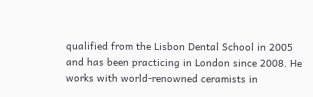qualified from the Lisbon Dental School in 2005 and has been practicing in London since 2008. He works with world-renowned ceramists in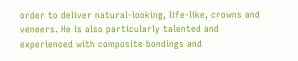order to deliver natural-looking, life-like, crowns and veneers. He is also particularly talented and experienced with composite bondings and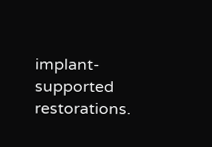implant-supported restorations.